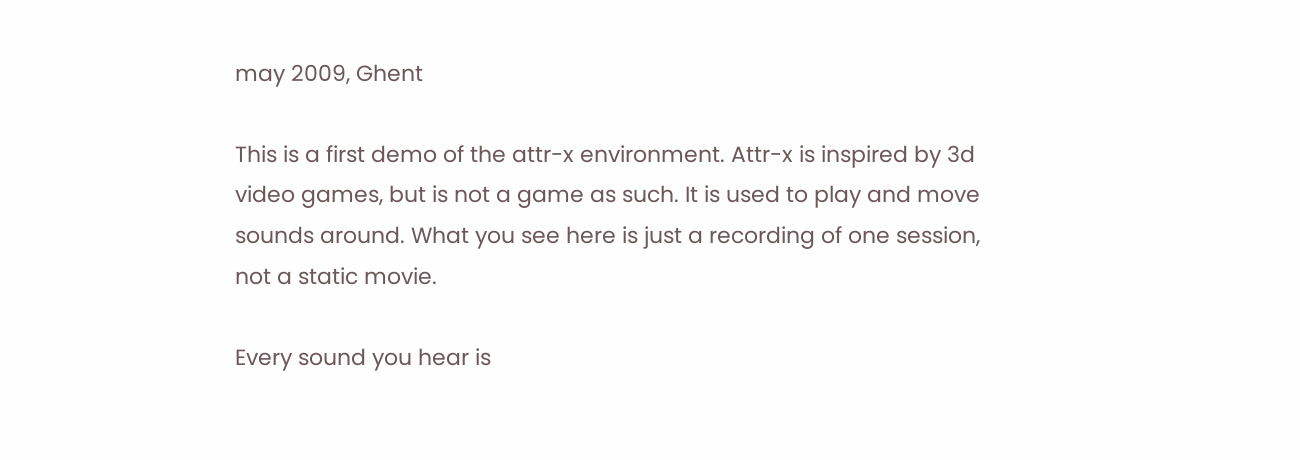may 2009, Ghent

This is a first demo of the attr-x environment. Attr-x is inspired by 3d video games, but is not a game as such. It is used to play and move sounds around. What you see here is just a recording of one session, not a static movie.

Every sound you hear is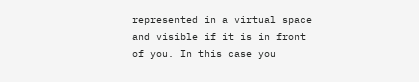represented in a virtual space and visible if it is in front of you. In this case you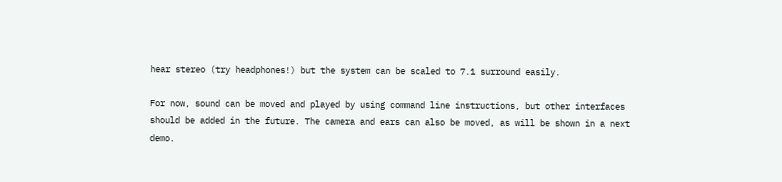hear stereo (try headphones!) but the system can be scaled to 7.1 surround easily.

For now, sound can be moved and played by using command line instructions, but other interfaces should be added in the future. The camera and ears can also be moved, as will be shown in a next demo.